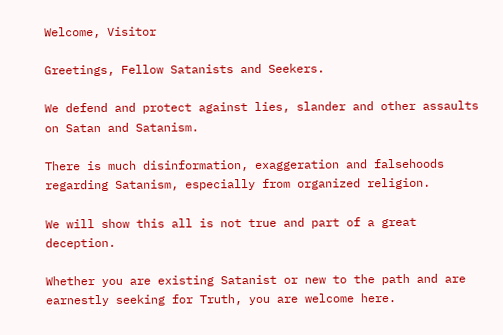Welcome, Visitor

Greetings, Fellow Satanists and Seekers.

We defend and protect against lies, slander and other assaults on Satan and Satanism.

There is much disinformation, exaggeration and falsehoods regarding Satanism, especially from organized religion.

We will show this all is not true and part of a great deception.

Whether you are existing Satanist or new to the path and are earnestly seeking for Truth, you are welcome here.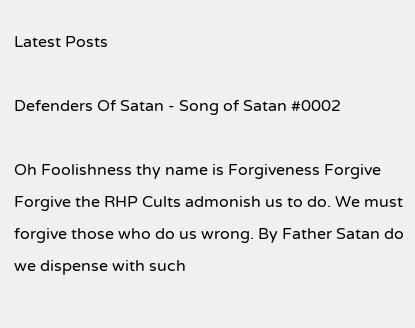Latest Posts

Defenders Of Satan - Song of Satan #0002

Oh Foolishness thy name is Forgiveness Forgive Forgive the RHP Cults admonish us to do. We must forgive those who do us wrong. By Father Satan do we dispense with such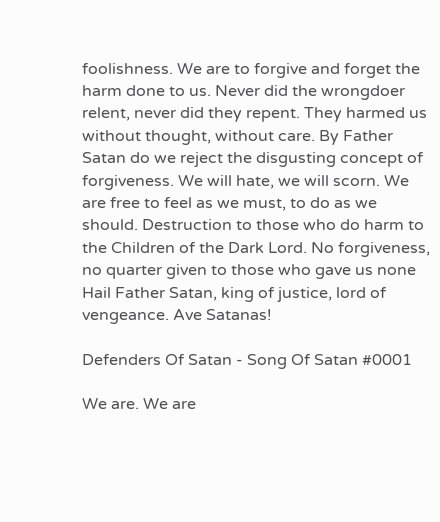foolishness. We are to forgive and forget the harm done to us. Never did the wrongdoer relent, never did they repent. They harmed us without thought, without care. By Father Satan do we reject the disgusting concept of forgiveness. We will hate, we will scorn. We are free to feel as we must, to do as we should. Destruction to those who do harm to the Children of the Dark Lord. No forgiveness, no quarter given to those who gave us none Hail Father Satan, king of justice, lord of vengeance. Ave Satanas!

Defenders Of Satan - Song Of Satan #0001

We are. We are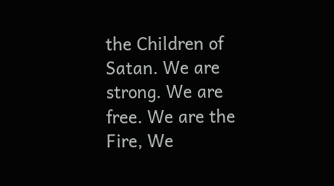the Children of Satan. We are strong. We are free. We are the Fire, We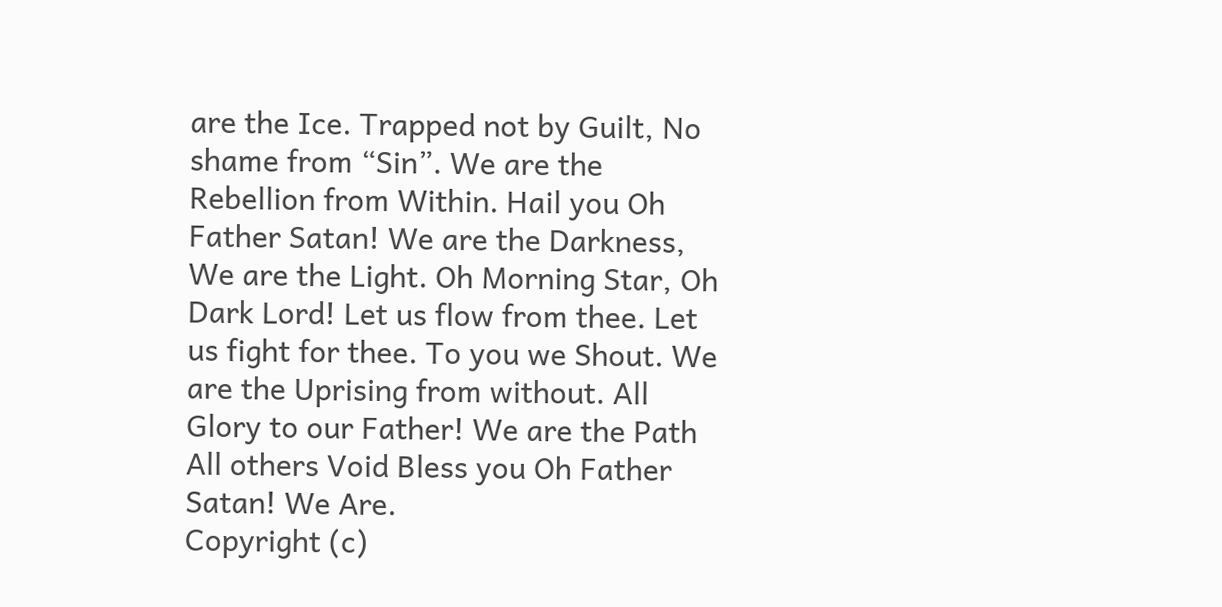are the Ice. Trapped not by Guilt, No shame from “Sin”. We are the Rebellion from Within. Hail you Oh Father Satan! We are the Darkness, We are the Light. Oh Morning Star, Oh Dark Lord! Let us flow from thee. Let us fight for thee. To you we Shout. We are the Uprising from without. All Glory to our Father! We are the Path All others Void Bless you Oh Father Satan! We Are.
Copyright (c)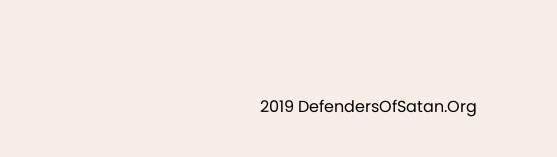2019 DefendersOfSatan.Org